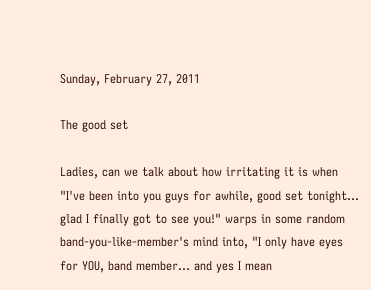Sunday, February 27, 2011

The good set

Ladies, can we talk about how irritating it is when "I've been into you guys for awhile, good set tonight... glad I finally got to see you!" warps in some random band-you-like-member's mind into, "I only have eyes for YOU, band member... and yes I mean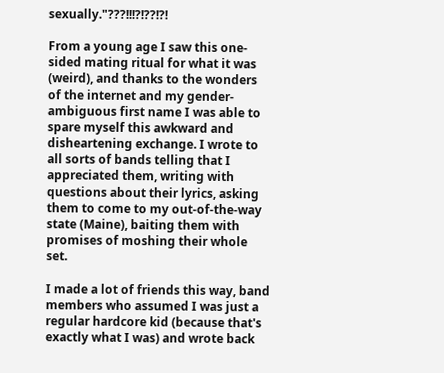sexually."???!!!?!??!?!

From a young age I saw this one-sided mating ritual for what it was (weird), and thanks to the wonders of the internet and my gender-ambiguous first name I was able to spare myself this awkward and disheartening exchange. I wrote to all sorts of bands telling that I appreciated them, writing with questions about their lyrics, asking them to come to my out-of-the-way state (Maine), baiting them with promises of moshing their whole set.

I made a lot of friends this way, band members who assumed I was just a regular hardcore kid (because that's exactly what I was) and wrote back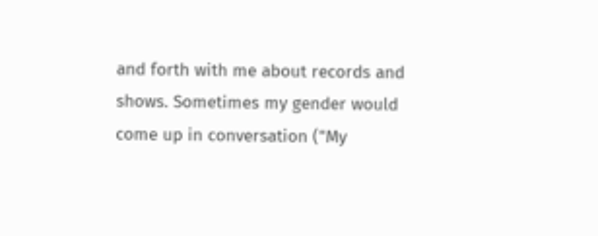and forth with me about records and shows. Sometimes my gender would come up in conversation ("My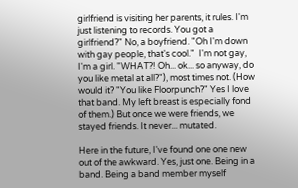girlfriend is visiting her parents, it rules. I'm just listening to records. You got a girlfriend?" No, a boyfriend. "Oh I'm down with gay people, that's cool."  I'm not gay, I'm a girl. "WHAT?! Oh... ok... so anyway, do you like metal at all?"), most times not. (How would it? "You like Floorpunch?" Yes I love that band. My left breast is especially fond of them.) But once we were friends, we stayed friends. It never... mutated.

Here in the future, I've found one one new out of the awkward. Yes, just one. Being in a band. Being a band member myself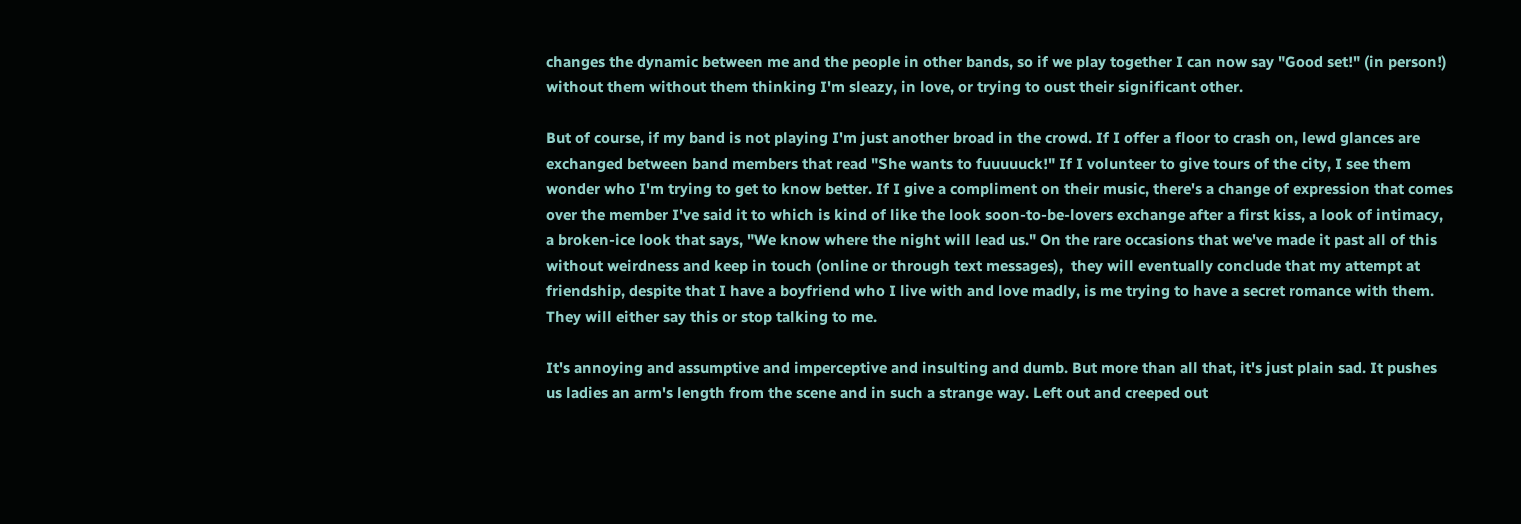changes the dynamic between me and the people in other bands, so if we play together I can now say "Good set!" (in person!) without them without them thinking I'm sleazy, in love, or trying to oust their significant other.

But of course, if my band is not playing I'm just another broad in the crowd. If I offer a floor to crash on, lewd glances are exchanged between band members that read "She wants to fuuuuuck!" If I volunteer to give tours of the city, I see them wonder who I'm trying to get to know better. If I give a compliment on their music, there's a change of expression that comes over the member I've said it to which is kind of like the look soon-to-be-lovers exchange after a first kiss, a look of intimacy, a broken-ice look that says, "We know where the night will lead us." On the rare occasions that we've made it past all of this without weirdness and keep in touch (online or through text messages),  they will eventually conclude that my attempt at friendship, despite that I have a boyfriend who I live with and love madly, is me trying to have a secret romance with them. They will either say this or stop talking to me.

It's annoying and assumptive and imperceptive and insulting and dumb. But more than all that, it's just plain sad. It pushes us ladies an arm's length from the scene and in such a strange way. Left out and creeped out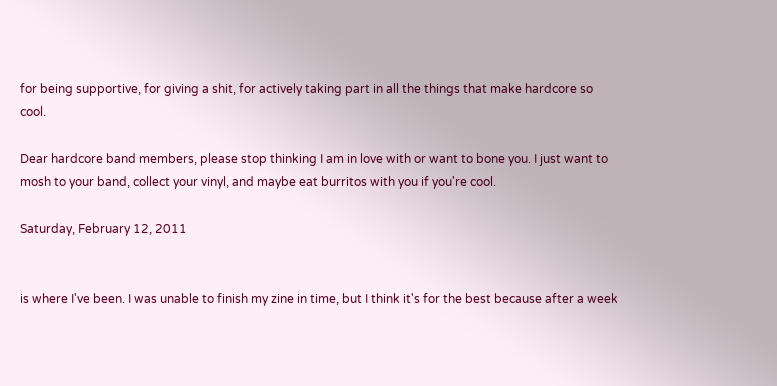for being supportive, for giving a shit, for actively taking part in all the things that make hardcore so cool.

Dear hardcore band members, please stop thinking I am in love with or want to bone you. I just want to mosh to your band, collect your vinyl, and maybe eat burritos with you if you're cool.

Saturday, February 12, 2011


is where I've been. I was unable to finish my zine in time, but I think it's for the best because after a week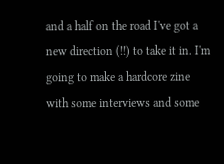and a half on the road I've got a new direction (!!) to take it in. I'm going to make a hardcore zine with some interviews and some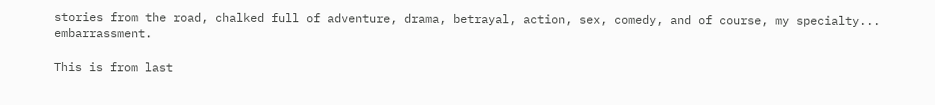stories from the road, chalked full of adventure, drama, betrayal, action, sex, comedy, and of course, my specialty... embarrassment.

This is from last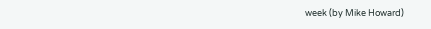week (by Mike Howard)